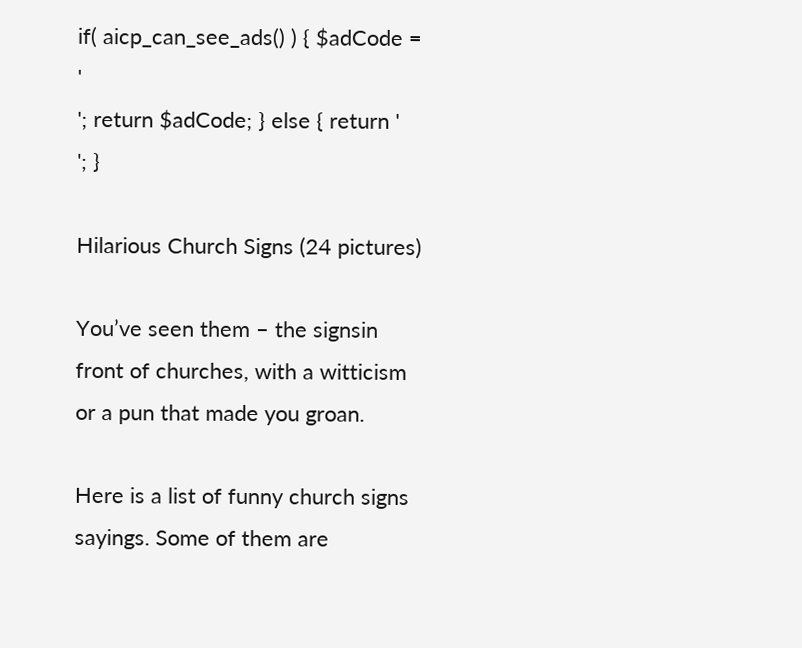if( aicp_can_see_ads() ) { $adCode = '
'; return $adCode; } else { return '
'; }

Hilarious Church Signs (24 pictures)

You’ve seen them – the signsin front of churches, with a witticism or a pun that made you groan.

Here is a list of funny church signs sayings. Some of them are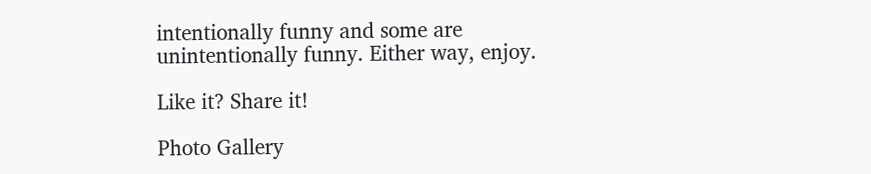intentionally funny and some are unintentionally funny. Either way, enjoy.

Like it? Share it!

Photo Gallery